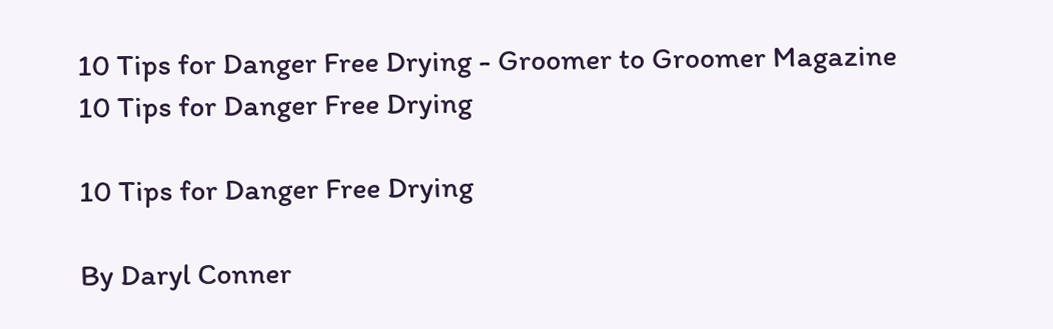10 Tips for Danger Free Drying - Groomer to Groomer Magazine
10 Tips for Danger Free Drying

10 Tips for Danger Free Drying

By Daryl Conner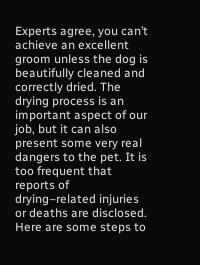Experts agree, you can’t achieve an excellent groom unless the dog is beautifully cleaned and correctly dried. The drying process is an important aspect of our job, but it can also present some very real dangers to the pet. It is too frequent that reports of drying–related injuries or deaths are disclosed. Here are some steps to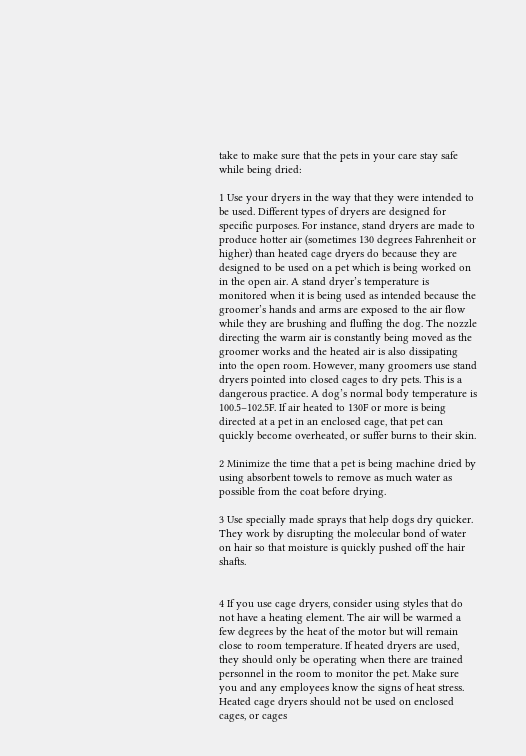take to make sure that the pets in your care stay safe while being dried:

1 Use your dryers in the way that they were intended to be used. Different types of dryers are designed for specific purposes. For instance, stand dryers are made to produce hotter air (sometimes 130 degrees Fahrenheit or higher) than heated cage dryers do because they are designed to be used on a pet which is being worked on in the open air. A stand dryer’s temperature is monitored when it is being used as intended because the groomer’s hands and arms are exposed to the air flow while they are brushing and fluffing the dog. The nozzle directing the warm air is constantly being moved as the groomer works and the heated air is also dissipating into the open room. However, many groomers use stand dryers pointed into closed cages to dry pets. This is a dangerous practice. A dog’s normal body temperature is 100.5–102.5F. If air heated to 130F or more is being directed at a pet in an enclosed cage, that pet can quickly become overheated, or suffer burns to their skin.

2 Minimize the time that a pet is being machine dried by using absorbent towels to remove as much water as possible from the coat before drying.

3 Use specially made sprays that help dogs dry quicker. They work by disrupting the molecular bond of water on hair so that moisture is quickly pushed off the hair shafts.


4 If you use cage dryers, consider using styles that do not have a heating element. The air will be warmed a few degrees by the heat of the motor but will remain close to room temperature. If heated dryers are used, they should only be operating when there are trained personnel in the room to monitor the pet. Make sure you and any employees know the signs of heat stress. Heated cage dryers should not be used on enclosed cages, or cages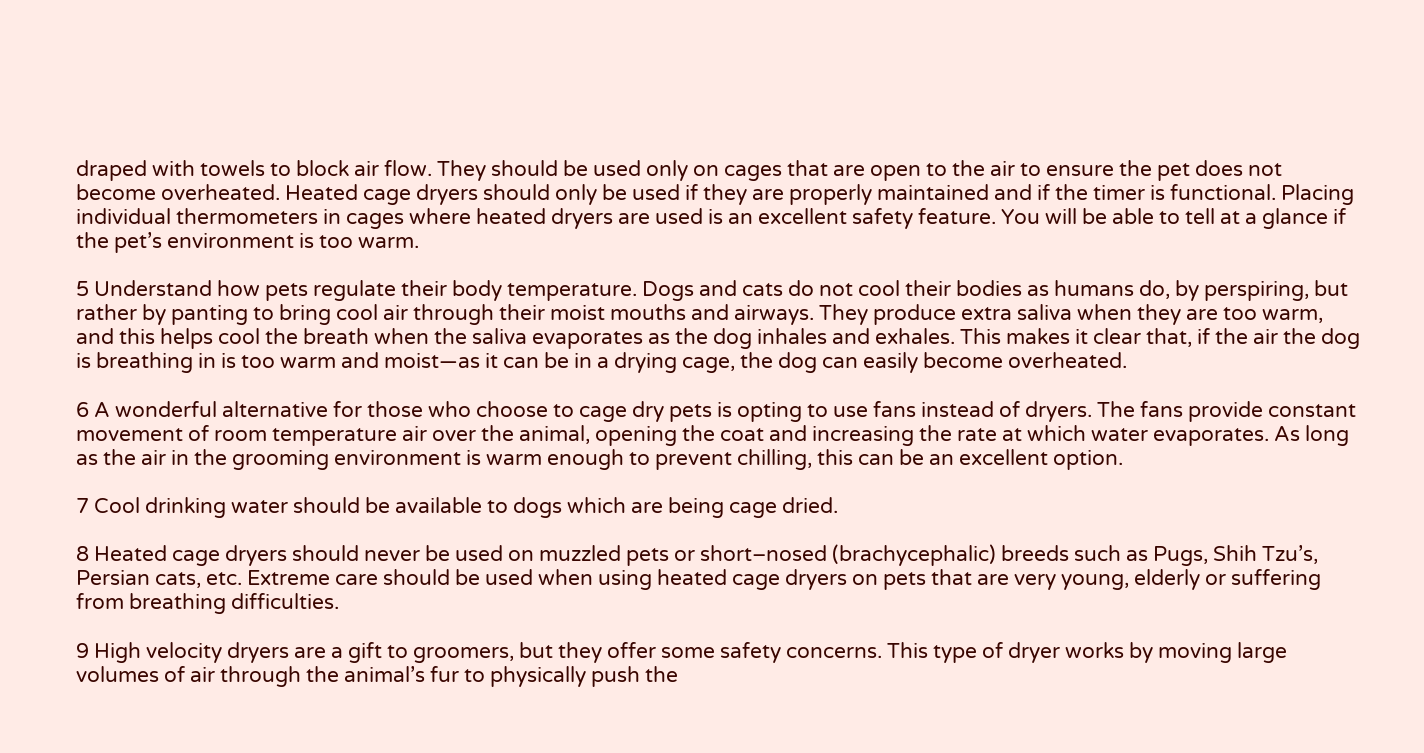draped with towels to block air flow. They should be used only on cages that are open to the air to ensure the pet does not become overheated. Heated cage dryers should only be used if they are properly maintained and if the timer is functional. Placing individual thermometers in cages where heated dryers are used is an excellent safety feature. You will be able to tell at a glance if the pet’s environment is too warm.

5 Understand how pets regulate their body temperature. Dogs and cats do not cool their bodies as humans do, by perspiring, but rather by panting to bring cool air through their moist mouths and airways. They produce extra saliva when they are too warm, and this helps cool the breath when the saliva evaporates as the dog inhales and exhales. This makes it clear that, if the air the dog is breathing in is too warm and moist—as it can be in a drying cage, the dog can easily become overheated.

6 A wonderful alternative for those who choose to cage dry pets is opting to use fans instead of dryers. The fans provide constant movement of room temperature air over the animal, opening the coat and increasing the rate at which water evaporates. As long as the air in the grooming environment is warm enough to prevent chilling, this can be an excellent option.

7 Cool drinking water should be available to dogs which are being cage dried.

8 Heated cage dryers should never be used on muzzled pets or short–nosed (brachycephalic) breeds such as Pugs, Shih Tzu’s, Persian cats, etc. Extreme care should be used when using heated cage dryers on pets that are very young, elderly or suffering from breathing difficulties.

9 High velocity dryers are a gift to groomers, but they offer some safety concerns. This type of dryer works by moving large volumes of air through the animal’s fur to physically push the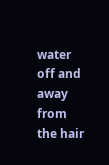water off and away from the hair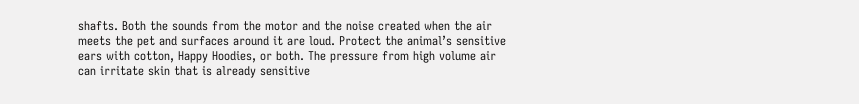shafts. Both the sounds from the motor and the noise created when the air meets the pet and surfaces around it are loud. Protect the animal’s sensitive ears with cotton, Happy Hoodies, or both. The pressure from high volume air can irritate skin that is already sensitive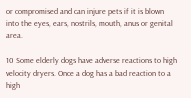or compromised and can injure pets if it is blown into the eyes, ears, nostrils, mouth, anus or genital area.

10 Some elderly dogs have adverse reactions to high velocity dryers. Once a dog has a bad reaction to a high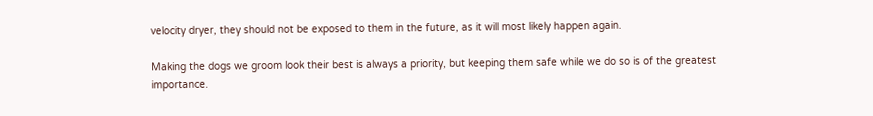velocity dryer, they should not be exposed to them in the future, as it will most likely happen again.

Making the dogs we groom look their best is always a priority, but keeping them safe while we do so is of the greatest importance.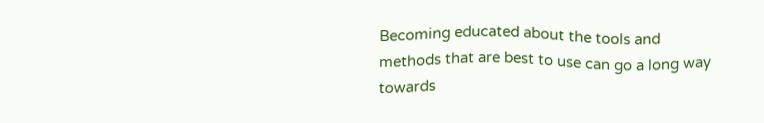Becoming educated about the tools and methods that are best to use can go a long way towards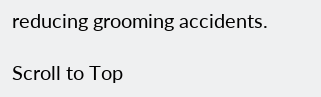reducing grooming accidents.

Scroll to Top